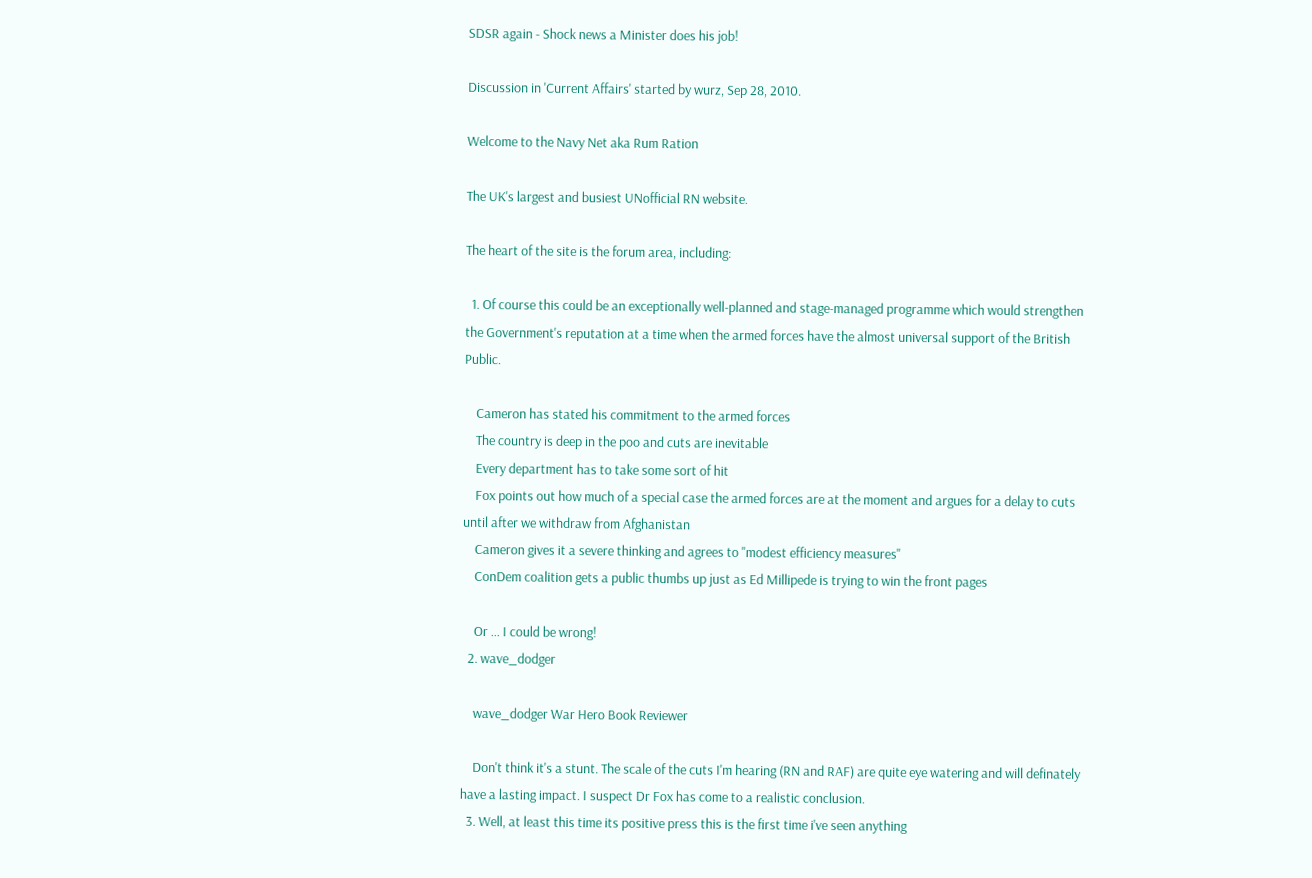SDSR again - Shock news a Minister does his job!

Discussion in 'Current Affairs' started by wurz, Sep 28, 2010.

Welcome to the Navy Net aka Rum Ration

The UK's largest and busiest UNofficial RN website.

The heart of the site is the forum area, including:

  1. Of course this could be an exceptionally well-planned and stage-managed programme which would strengthen the Government's reputation at a time when the armed forces have the almost universal support of the British Public.

    Cameron has stated his commitment to the armed forces
    The country is deep in the poo and cuts are inevitable
    Every department has to take some sort of hit
    Fox points out how much of a special case the armed forces are at the moment and argues for a delay to cuts until after we withdraw from Afghanistan
    Cameron gives it a severe thinking and agrees to "modest efficiency measures"
    ConDem coalition gets a public thumbs up just as Ed Millipede is trying to win the front pages

    Or ... I could be wrong!
  2. wave_dodger

    wave_dodger War Hero Book Reviewer

    Don't think it's a stunt. The scale of the cuts I'm hearing (RN and RAF) are quite eye watering and will definately have a lasting impact. I suspect Dr Fox has come to a realistic conclusion.
  3. Well, at least this time its positive press this is the first time i've seen anything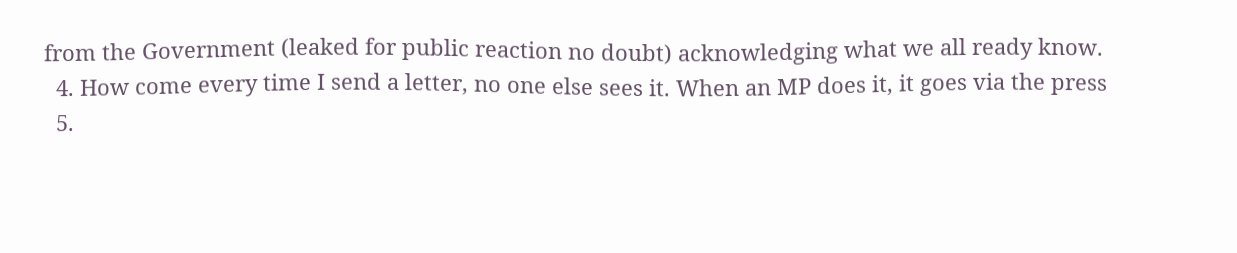from the Government (leaked for public reaction no doubt) acknowledging what we all ready know.
  4. How come every time I send a letter, no one else sees it. When an MP does it, it goes via the press
  5.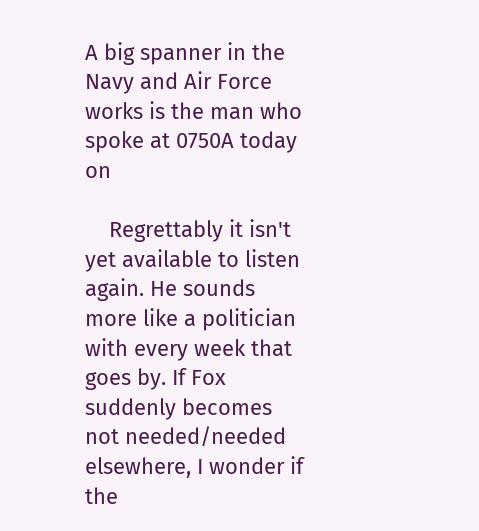A big spanner in the Navy and Air Force works is the man who spoke at 0750A today on

    Regrettably it isn't yet available to listen again. He sounds more like a politician with every week that goes by. If Fox suddenly becomes not needed/needed elsewhere, I wonder if the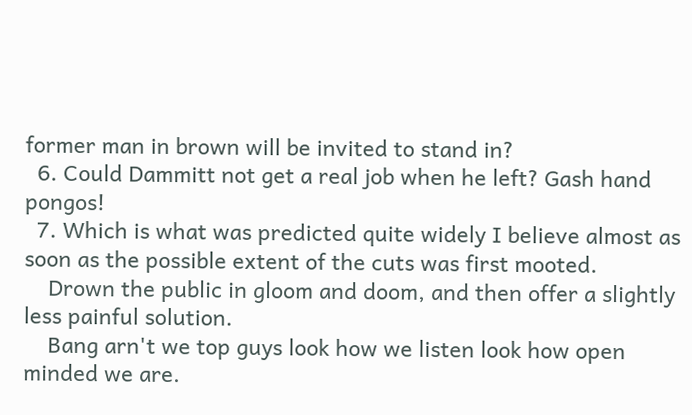former man in brown will be invited to stand in?
  6. Could Dammitt not get a real job when he left? Gash hand pongos!
  7. Which is what was predicted quite widely I believe almost as soon as the possible extent of the cuts was first mooted.
    Drown the public in gloom and doom, and then offer a slightly less painful solution.
    Bang arn't we top guys look how we listen look how open minded we are.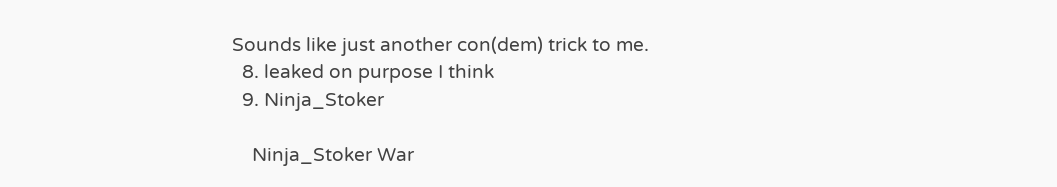Sounds like just another con(dem) trick to me.
  8. leaked on purpose I think
  9. Ninja_Stoker

    Ninja_Stoker War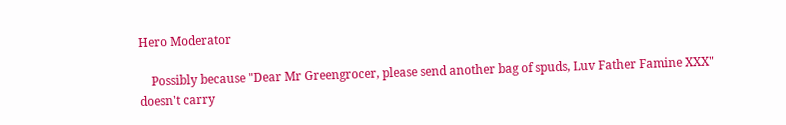Hero Moderator

    Possibly because "Dear Mr Greengrocer, please send another bag of spuds, Luv Father Famine XXX" doesn't carry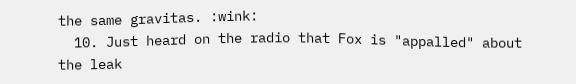the same gravitas. :wink:
  10. Just heard on the radio that Fox is "appalled" about the leak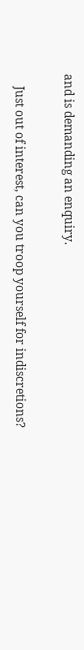and is demanding an enquiry.

    Just out of interest, can you troop yourself for indiscretions?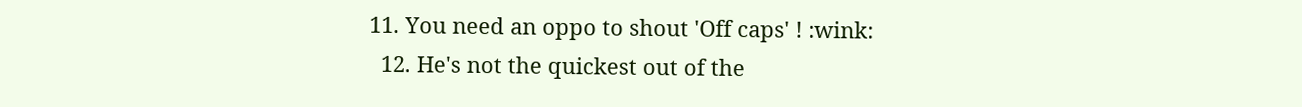11. You need an oppo to shout 'Off caps' ! :wink:
  12. He's not the quickest out of the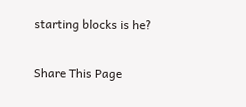starting blocks is he?

Share This Page